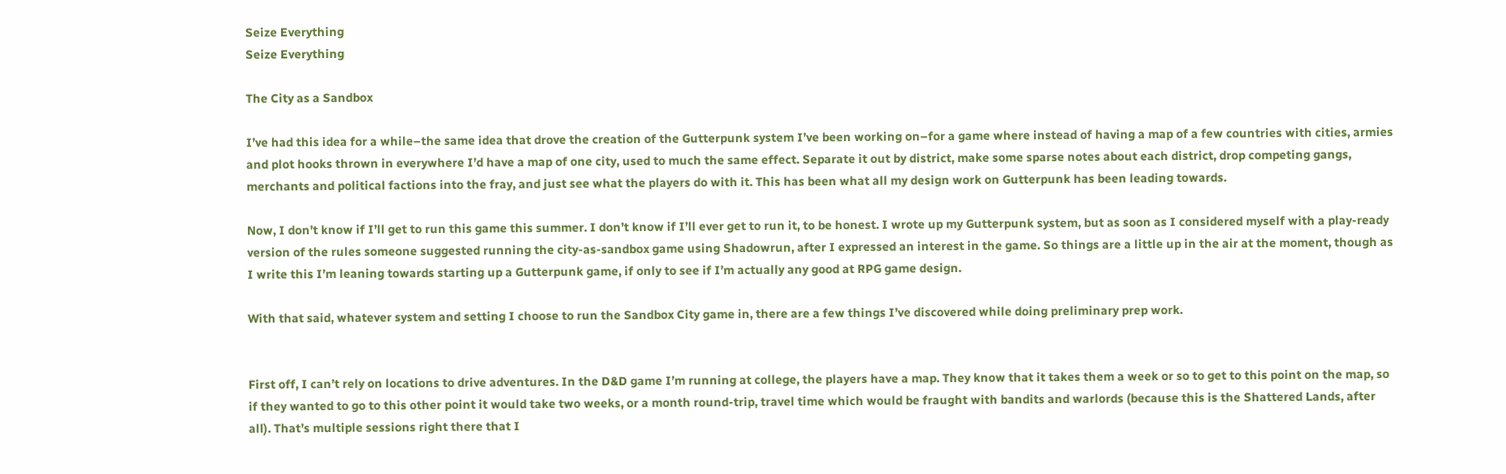Seize Everything
Seize Everything

The City as a Sandbox

I’ve had this idea for a while–the same idea that drove the creation of the Gutterpunk system I’ve been working on–for a game where instead of having a map of a few countries with cities, armies and plot hooks thrown in everywhere I’d have a map of one city, used to much the same effect. Separate it out by district, make some sparse notes about each district, drop competing gangs, merchants and political factions into the fray, and just see what the players do with it. This has been what all my design work on Gutterpunk has been leading towards.

Now, I don’t know if I’ll get to run this game this summer. I don’t know if I’ll ever get to run it, to be honest. I wrote up my Gutterpunk system, but as soon as I considered myself with a play-ready version of the rules someone suggested running the city-as-sandbox game using Shadowrun, after I expressed an interest in the game. So things are a little up in the air at the moment, though as I write this I’m leaning towards starting up a Gutterpunk game, if only to see if I’m actually any good at RPG game design.

With that said, whatever system and setting I choose to run the Sandbox City game in, there are a few things I’ve discovered while doing preliminary prep work.


First off, I can’t rely on locations to drive adventures. In the D&D game I’m running at college, the players have a map. They know that it takes them a week or so to get to this point on the map, so if they wanted to go to this other point it would take two weeks, or a month round-trip, travel time which would be fraught with bandits and warlords (because this is the Shattered Lands, after all). That’s multiple sessions right there that I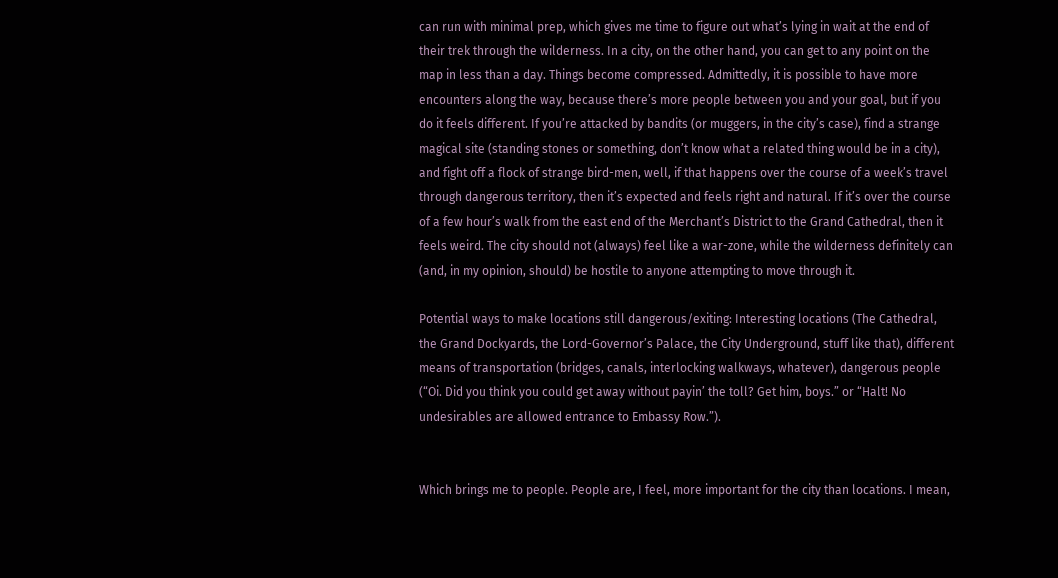can run with minimal prep, which gives me time to figure out what’s lying in wait at the end of their trek through the wilderness. In a city, on the other hand, you can get to any point on the map in less than a day. Things become compressed. Admittedly, it is possible to have more encounters along the way, because there’s more people between you and your goal, but if you do it feels different. If you’re attacked by bandits (or muggers, in the city’s case), find a strange magical site (standing stones or something, don’t know what a related thing would be in a city), and fight off a flock of strange bird-men, well, if that happens over the course of a week’s travel through dangerous territory, then it’s expected and feels right and natural. If it’s over the course of a few hour’s walk from the east end of the Merchant’s District to the Grand Cathedral, then it feels weird. The city should not (always) feel like a war-zone, while the wilderness definitely can (and, in my opinion, should) be hostile to anyone attempting to move through it.

Potential ways to make locations still dangerous/exiting: Interesting locations (The Cathedral, the Grand Dockyards, the Lord-Governor’s Palace, the City Underground, stuff like that), different means of transportation (bridges, canals, interlocking walkways, whatever), dangerous people (“Oi. Did you think you could get away without payin’ the toll? Get him, boys.” or “Halt! No undesirables are allowed entrance to Embassy Row.”).


Which brings me to people. People are, I feel, more important for the city than locations. I mean,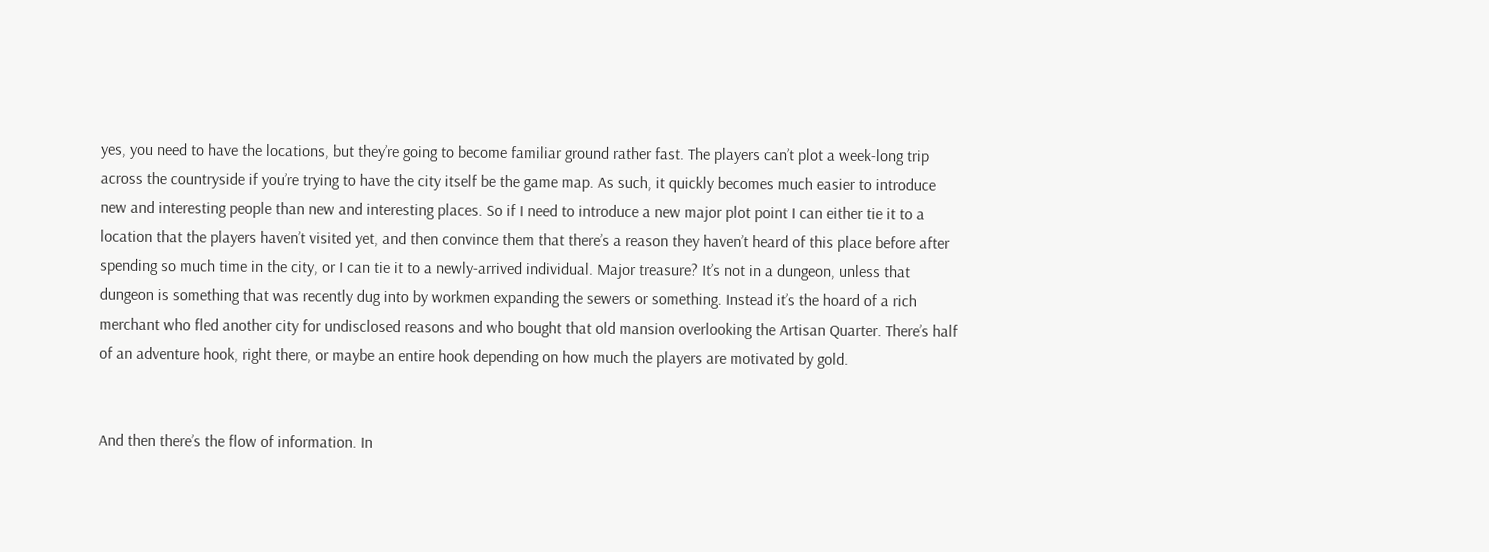yes, you need to have the locations, but they’re going to become familiar ground rather fast. The players can’t plot a week-long trip across the countryside if you’re trying to have the city itself be the game map. As such, it quickly becomes much easier to introduce new and interesting people than new and interesting places. So if I need to introduce a new major plot point I can either tie it to a location that the players haven’t visited yet, and then convince them that there’s a reason they haven’t heard of this place before after spending so much time in the city, or I can tie it to a newly-arrived individual. Major treasure? It’s not in a dungeon, unless that dungeon is something that was recently dug into by workmen expanding the sewers or something. Instead it’s the hoard of a rich merchant who fled another city for undisclosed reasons and who bought that old mansion overlooking the Artisan Quarter. There’s half of an adventure hook, right there, or maybe an entire hook depending on how much the players are motivated by gold.


And then there’s the flow of information. In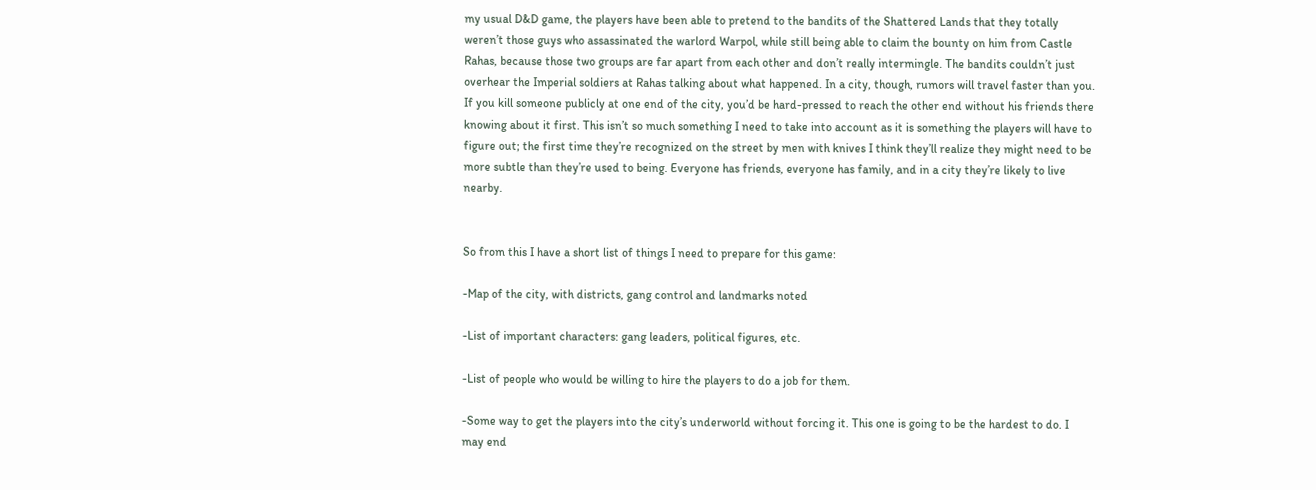my usual D&D game, the players have been able to pretend to the bandits of the Shattered Lands that they totally weren’t those guys who assassinated the warlord Warpol, while still being able to claim the bounty on him from Castle Rahas, because those two groups are far apart from each other and don’t really intermingle. The bandits couldn’t just overhear the Imperial soldiers at Rahas talking about what happened. In a city, though, rumors will travel faster than you. If you kill someone publicly at one end of the city, you’d be hard-pressed to reach the other end without his friends there knowing about it first. This isn’t so much something I need to take into account as it is something the players will have to figure out; the first time they’re recognized on the street by men with knives I think they’ll realize they might need to be more subtle than they’re used to being. Everyone has friends, everyone has family, and in a city they’re likely to live nearby.


So from this I have a short list of things I need to prepare for this game:

-Map of the city, with districts, gang control and landmarks noted

-List of important characters: gang leaders, political figures, etc.

-List of people who would be willing to hire the players to do a job for them.

-Some way to get the players into the city’s underworld without forcing it. This one is going to be the hardest to do. I may end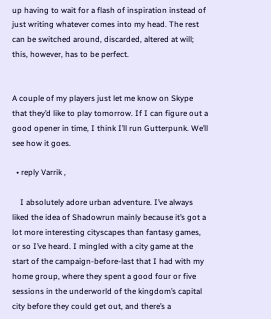up having to wait for a flash of inspiration instead of just writing whatever comes into my head. The rest can be switched around, discarded, altered at will; this, however, has to be perfect.


A couple of my players just let me know on Skype that they’d like to play tomorrow. If I can figure out a good opener in time, I think I’ll run Gutterpunk. We’ll see how it goes.

  • reply Varrik ,

    I absolutely adore urban adventure. I’ve always liked the idea of Shadowrun mainly because it’s got a lot more interesting cityscapes than fantasy games, or so I’ve heard. I mingled with a city game at the start of the campaign-before-last that I had with my home group, where they spent a good four or five sessions in the underworld of the kingdom’s capital city before they could get out, and there’s a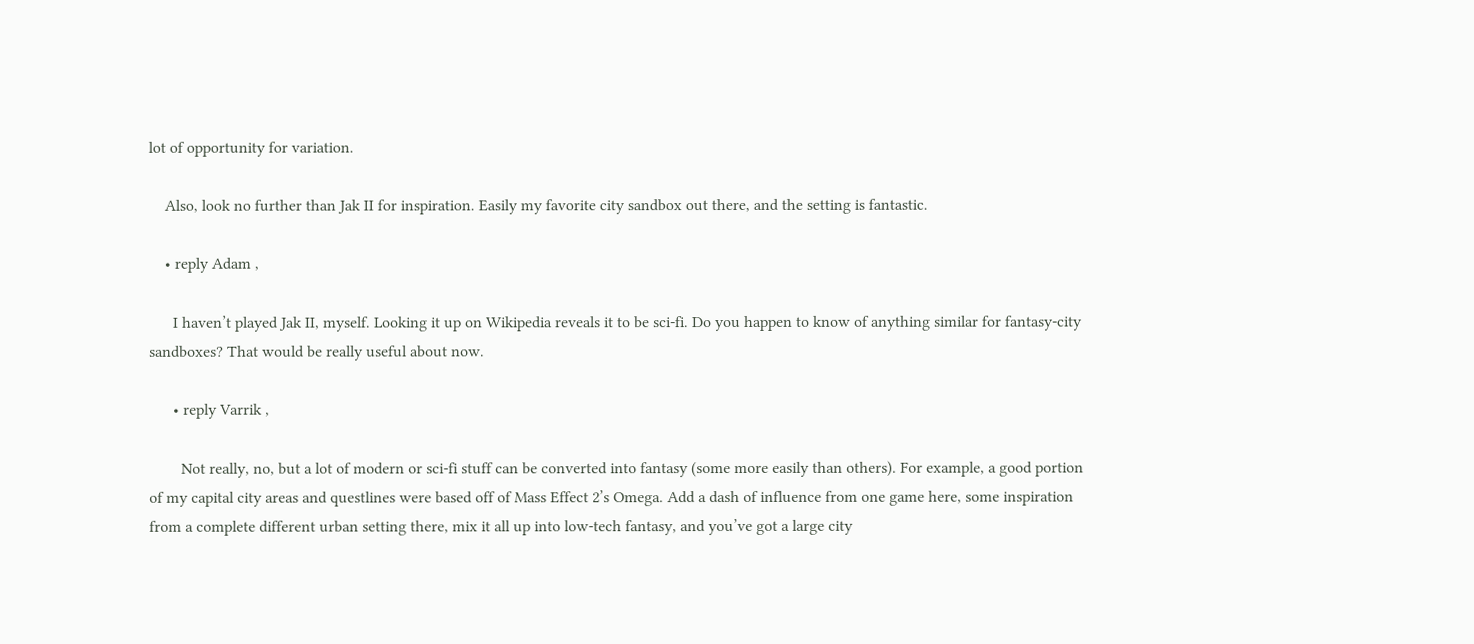lot of opportunity for variation.

    Also, look no further than Jak II for inspiration. Easily my favorite city sandbox out there, and the setting is fantastic.

    • reply Adam ,

      I haven’t played Jak II, myself. Looking it up on Wikipedia reveals it to be sci-fi. Do you happen to know of anything similar for fantasy-city sandboxes? That would be really useful about now.

      • reply Varrik ,

        Not really, no, but a lot of modern or sci-fi stuff can be converted into fantasy (some more easily than others). For example, a good portion of my capital city areas and questlines were based off of Mass Effect 2’s Omega. Add a dash of influence from one game here, some inspiration from a complete different urban setting there, mix it all up into low-tech fantasy, and you’ve got a large city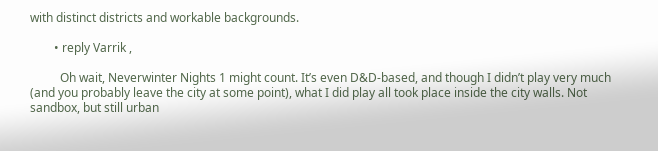with distinct districts and workable backgrounds.

        • reply Varrik ,

          Oh wait, Neverwinter Nights 1 might count. It’s even D&D-based, and though I didn’t play very much (and you probably leave the city at some point), what I did play all took place inside the city walls. Not sandbox, but still urban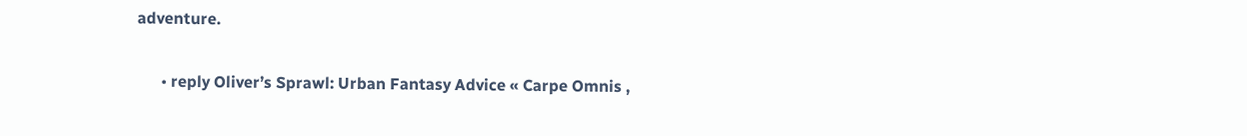adventure.

      • reply Oliver’s Sprawl: Urban Fantasy Advice « Carpe Omnis ,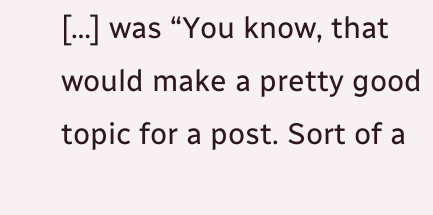[…] was “You know, that would make a pretty good topic for a post. Sort of a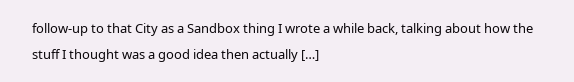follow-up to that City as a Sandbox thing I wrote a while back, talking about how the stuff I thought was a good idea then actually […]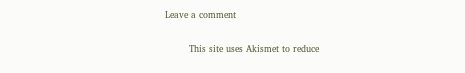Leave a comment

        This site uses Akismet to reduce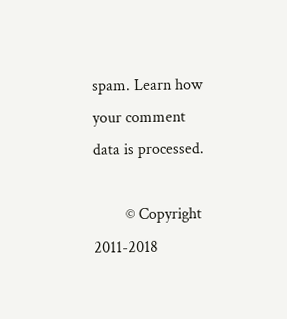spam. Learn how your comment data is processed.

        © Copyright 2011-2018